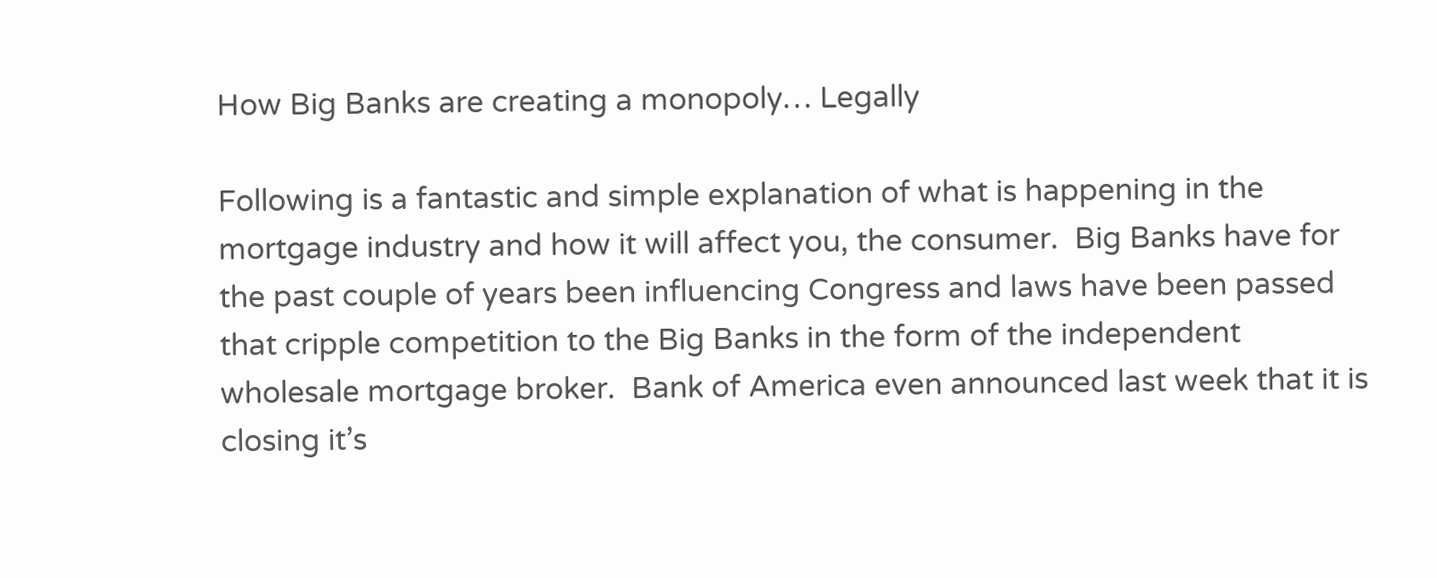How Big Banks are creating a monopoly… Legally

Following is a fantastic and simple explanation of what is happening in the mortgage industry and how it will affect you, the consumer.  Big Banks have for the past couple of years been influencing Congress and laws have been passed that cripple competition to the Big Banks in the form of the independent wholesale mortgage broker.  Bank of America even announced last week that it is closing it’s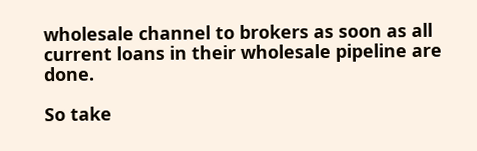wholesale channel to brokers as soon as all current loans in their wholesale pipeline are done.

So take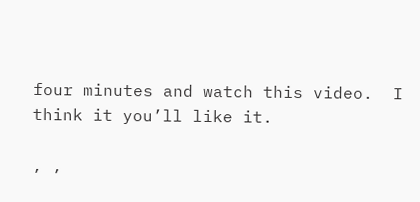four minutes and watch this video.  I think it you’ll like it.

, ,